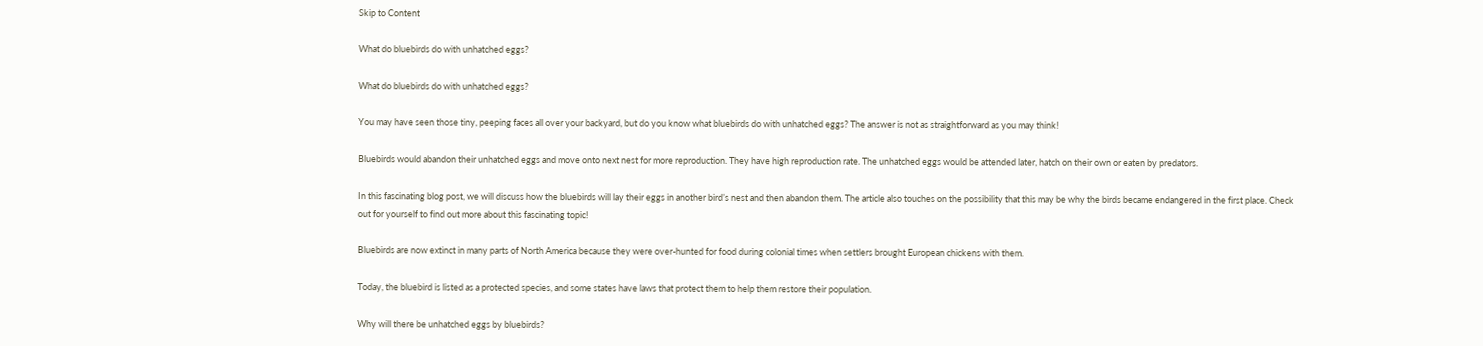Skip to Content

What do bluebirds do with unhatched eggs?

What do bluebirds do with unhatched eggs?

You may have seen those tiny, peeping faces all over your backyard, but do you know what bluebirds do with unhatched eggs? The answer is not as straightforward as you may think!

Bluebirds would abandon their unhatched eggs and move onto next nest for more reproduction. They have high reproduction rate. The unhatched eggs would be attended later, hatch on their own or eaten by predators.

In this fascinating blog post, we will discuss how the bluebirds will lay their eggs in another bird’s nest and then abandon them. The article also touches on the possibility that this may be why the birds became endangered in the first place. Check out for yourself to find out more about this fascinating topic!

Bluebirds are now extinct in many parts of North America because they were over-hunted for food during colonial times when settlers brought European chickens with them.

Today, the bluebird is listed as a protected species, and some states have laws that protect them to help them restore their population.

Why will there be unhatched eggs by bluebirds?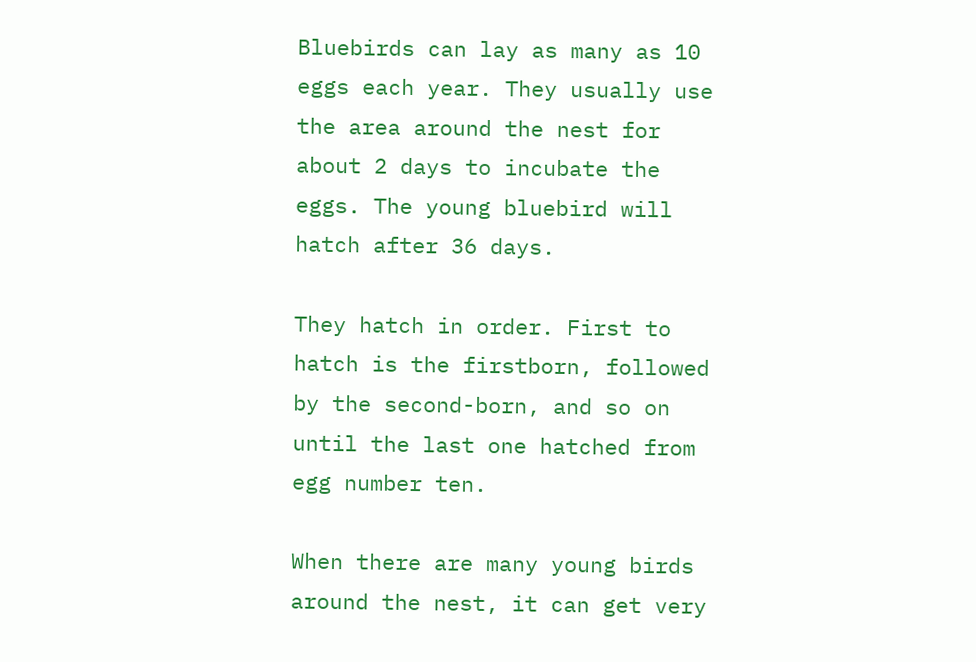Bluebirds can lay as many as 10 eggs each year. They usually use the area around the nest for about 2 days to incubate the eggs. The young bluebird will hatch after 36 days.

They hatch in order. First to hatch is the firstborn, followed by the second-born, and so on until the last one hatched from egg number ten.

When there are many young birds around the nest, it can get very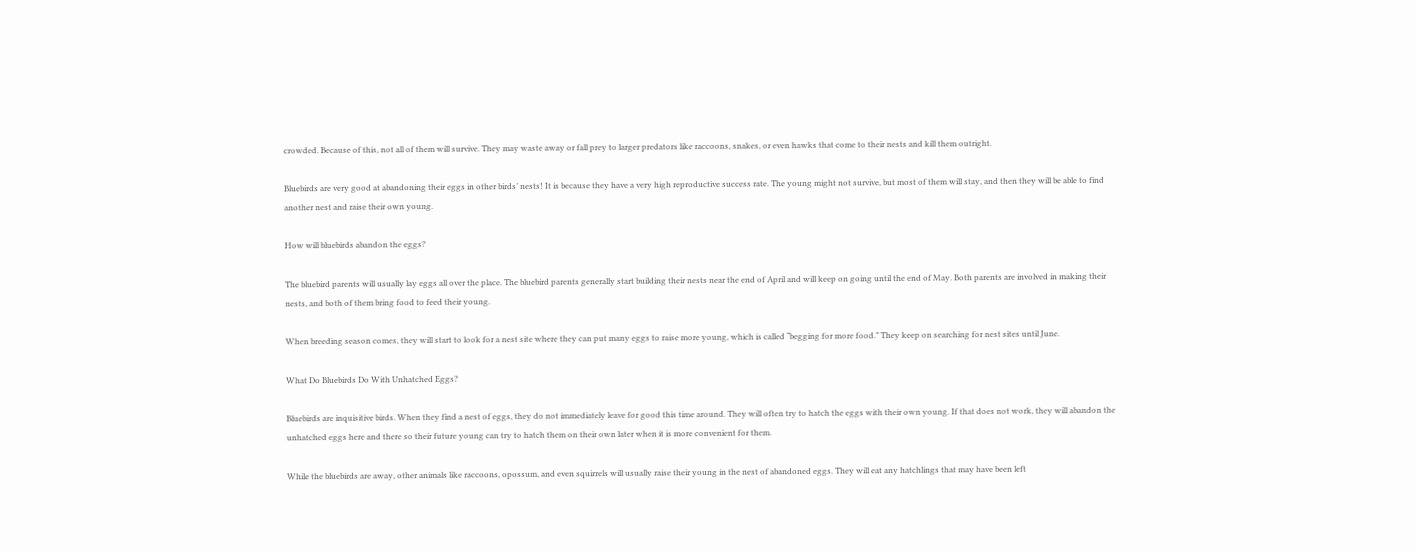crowded. Because of this, not all of them will survive. They may waste away or fall prey to larger predators like raccoons, snakes, or even hawks that come to their nests and kill them outright.

Bluebirds are very good at abandoning their eggs in other birds’ nests! It is because they have a very high reproductive success rate. The young might not survive, but most of them will stay, and then they will be able to find another nest and raise their own young.

How will bluebirds abandon the eggs?

The bluebird parents will usually lay eggs all over the place. The bluebird parents generally start building their nests near the end of April and will keep on going until the end of May. Both parents are involved in making their nests, and both of them bring food to feed their young.

When breeding season comes, they will start to look for a nest site where they can put many eggs to raise more young, which is called “begging for more food.” They keep on searching for nest sites until June.

What Do Bluebirds Do With Unhatched Eggs?

Bluebirds are inquisitive birds. When they find a nest of eggs, they do not immediately leave for good this time around. They will often try to hatch the eggs with their own young. If that does not work, they will abandon the unhatched eggs here and there so their future young can try to hatch them on their own later when it is more convenient for them.

While the bluebirds are away, other animals like raccoons, opossum, and even squirrels will usually raise their young in the nest of abandoned eggs. They will eat any hatchlings that may have been left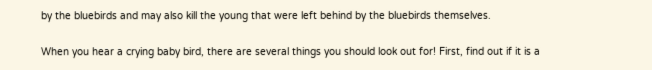by the bluebirds and may also kill the young that were left behind by the bluebirds themselves.

When you hear a crying baby bird, there are several things you should look out for! First, find out if it is a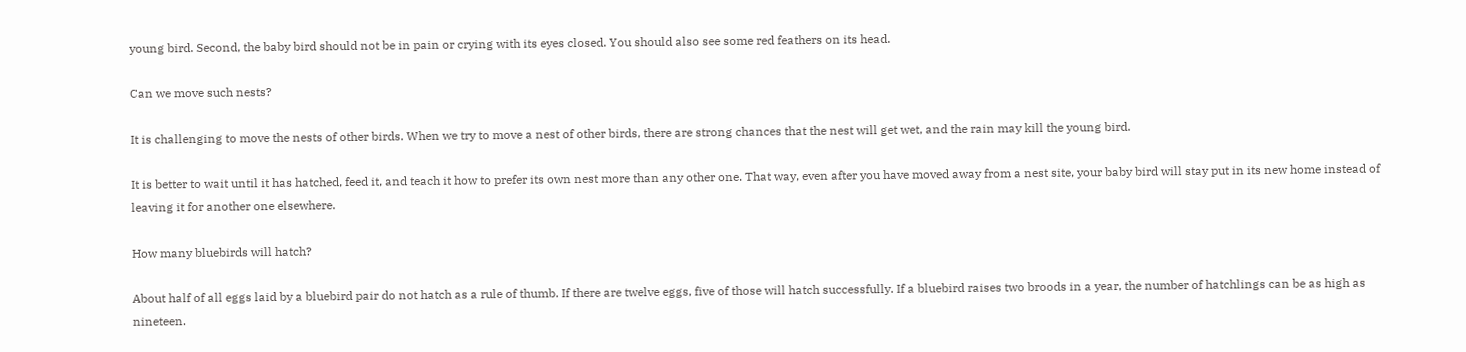young bird. Second, the baby bird should not be in pain or crying with its eyes closed. You should also see some red feathers on its head.

Can we move such nests?

It is challenging to move the nests of other birds. When we try to move a nest of other birds, there are strong chances that the nest will get wet, and the rain may kill the young bird.

It is better to wait until it has hatched, feed it, and teach it how to prefer its own nest more than any other one. That way, even after you have moved away from a nest site, your baby bird will stay put in its new home instead of leaving it for another one elsewhere.

How many bluebirds will hatch?

About half of all eggs laid by a bluebird pair do not hatch as a rule of thumb. If there are twelve eggs, five of those will hatch successfully. If a bluebird raises two broods in a year, the number of hatchlings can be as high as nineteen.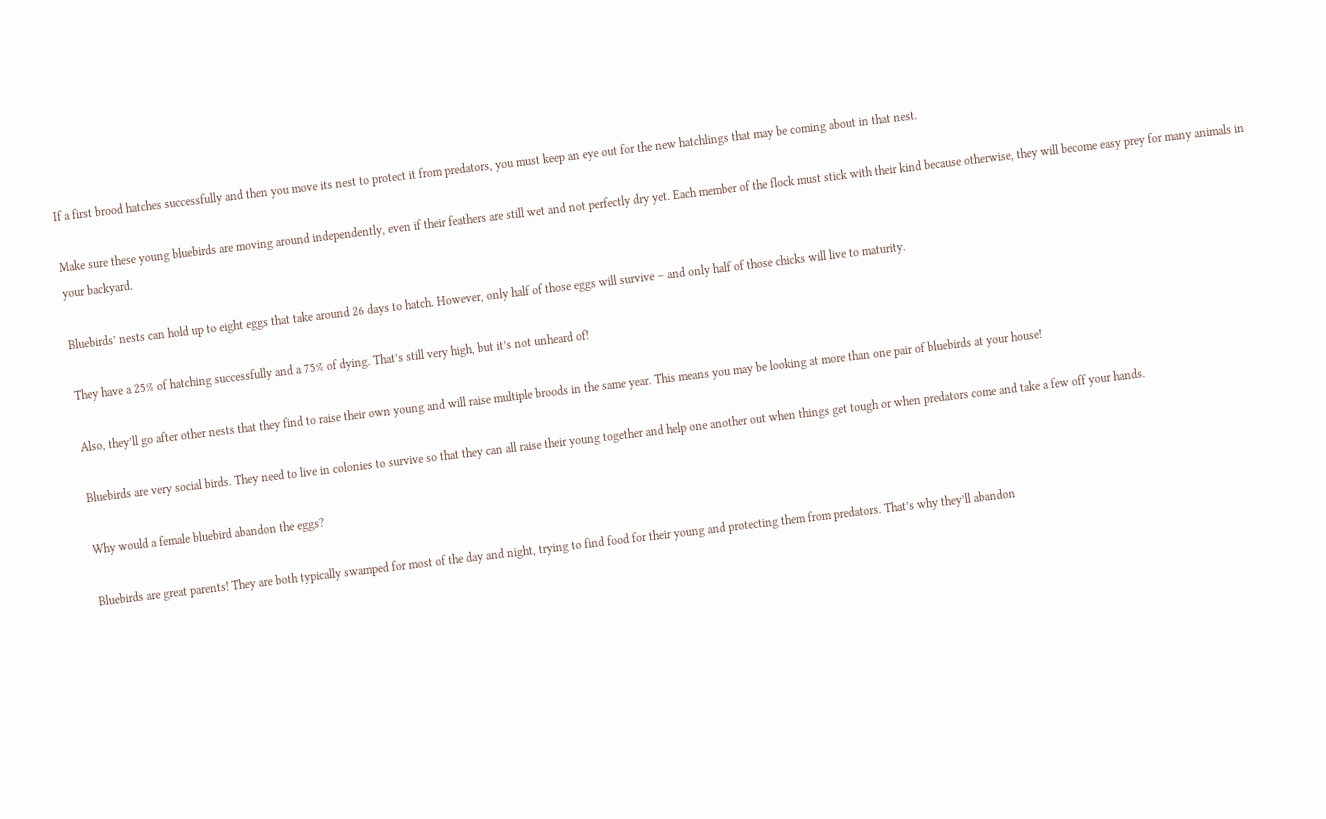If a first brood hatches successfully and then you move its nest to protect it from predators, you must keep an eye out for the new hatchlings that may be coming about in that nest.

Make sure these young bluebirds are moving around independently, even if their feathers are still wet and not perfectly dry yet. Each member of the flock must stick with their kind because otherwise, they will become easy prey for many animals in your backyard.

Bluebirds’ nests can hold up to eight eggs that take around 26 days to hatch. However, only half of those eggs will survive – and only half of those chicks will live to maturity.

They have a 25% of hatching successfully and a 75% of dying. That’s still very high, but it’s not unheard of!

Also, they’ll go after other nests that they find to raise their own young and will raise multiple broods in the same year. This means you may be looking at more than one pair of bluebirds at your house!

Bluebirds are very social birds. They need to live in colonies to survive so that they can all raise their young together and help one another out when things get tough or when predators come and take a few off your hands.

Why would a female bluebird abandon the eggs?

Bluebirds are great parents! They are both typically swamped for most of the day and night, trying to find food for their young and protecting them from predators. That’s why they’ll abandon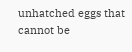unhatched eggs that cannot be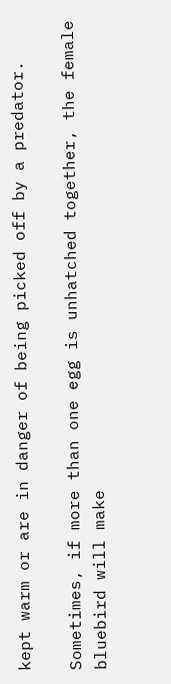kept warm or are in danger of being picked off by a predator.

Sometimes, if more than one egg is unhatched together, the female bluebird will make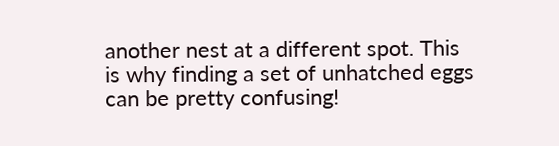another nest at a different spot. This is why finding a set of unhatched eggs can be pretty confusing!